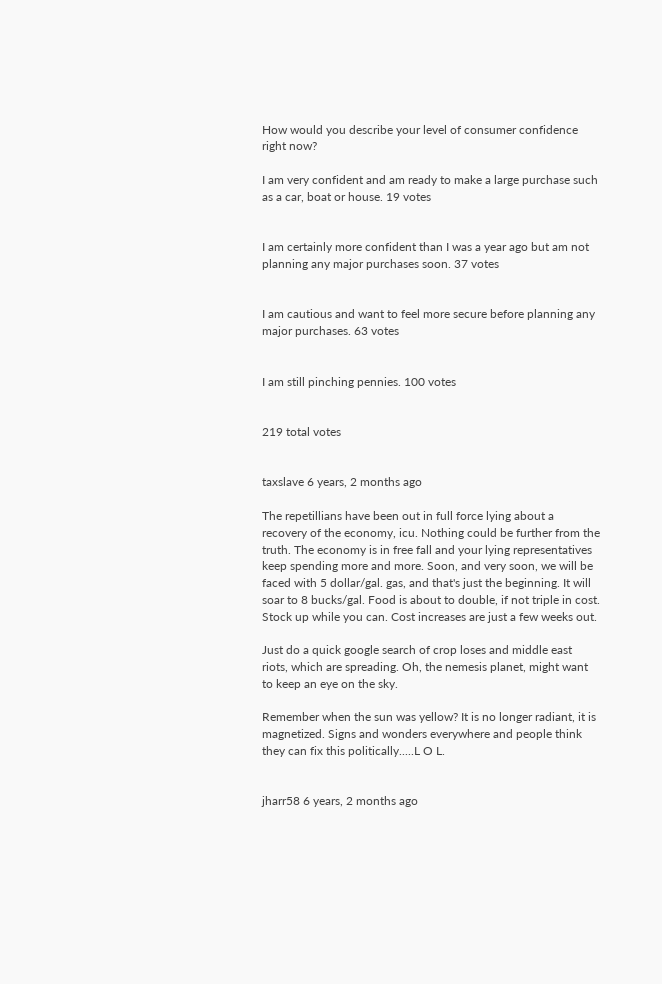How would you describe your level of consumer confidence right now?

I am very confident and am ready to make a large purchase such as a car, boat or house. 19 votes


I am certainly more confident than I was a year ago but am not planning any major purchases soon. 37 votes


I am cautious and want to feel more secure before planning any major purchases. 63 votes


I am still pinching pennies. 100 votes


219 total votes


taxslave 6 years, 2 months ago

The repetillians have been out in full force lying about a recovery of the economy, icu. Nothing could be further from the truth. The economy is in free fall and your lying representatives keep spending more and more. Soon, and very soon, we will be faced with 5 dollar/gal. gas, and that's just the beginning. It will soar to 8 bucks/gal. Food is about to double, if not triple in cost. Stock up while you can. Cost increases are just a few weeks out.

Just do a quick google search of crop loses and middle east riots, which are spreading. Oh, the nemesis planet, might want to keep an eye on the sky.

Remember when the sun was yellow? It is no longer radiant, it is magnetized. Signs and wonders everywhere and people think they can fix this politically.....L O L.


jharr58 6 years, 2 months ago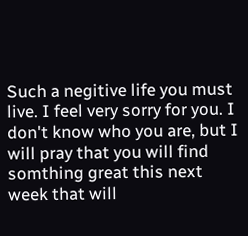Such a negitive life you must live. I feel very sorry for you. I don't know who you are, but I will pray that you will find somthing great this next week that will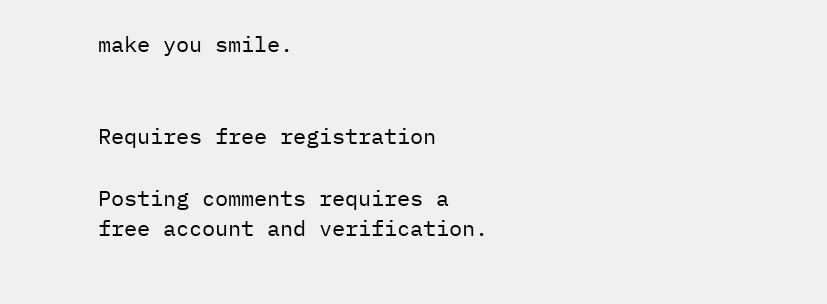make you smile.


Requires free registration

Posting comments requires a free account and verification.